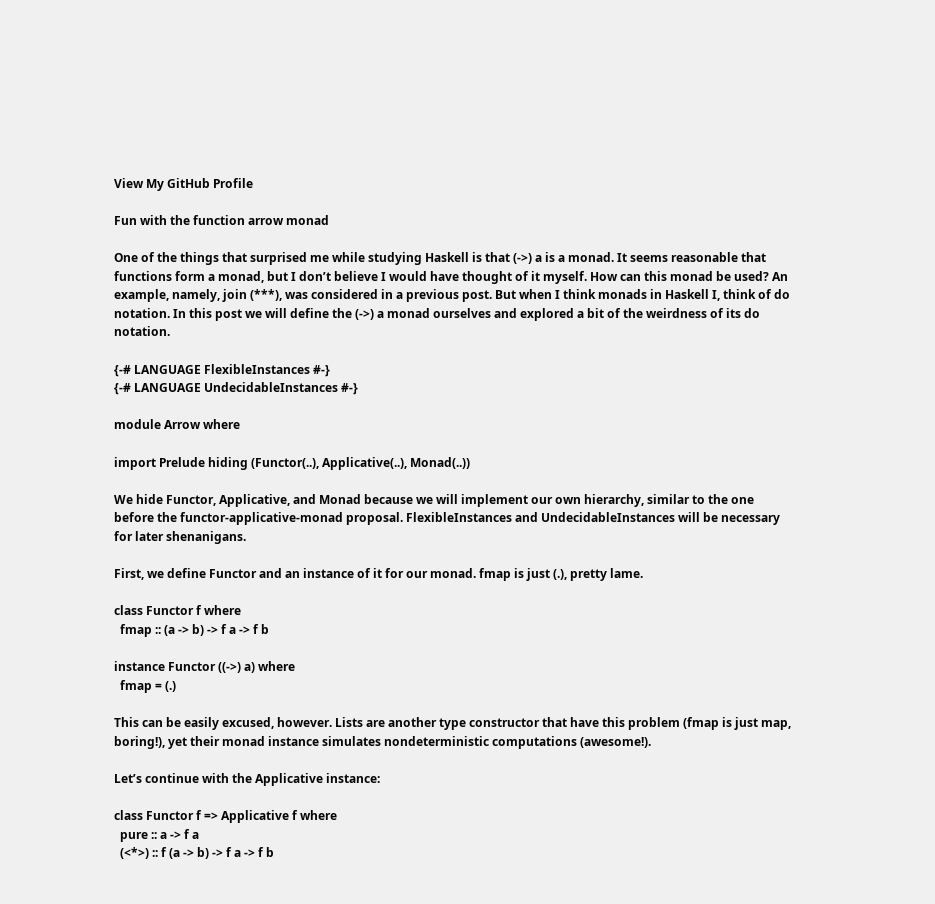View My GitHub Profile

Fun with the function arrow monad

One of the things that surprised me while studying Haskell is that (->) a is a monad. It seems reasonable that functions form a monad, but I don’t believe I would have thought of it myself. How can this monad be used? An example, namely, join (***), was considered in a previous post. But when I think monads in Haskell I, think of do notation. In this post we will define the (->) a monad ourselves and explored a bit of the weirdness of its do notation.

{-# LANGUAGE FlexibleInstances #-}
{-# LANGUAGE UndecidableInstances #-}

module Arrow where

import Prelude hiding (Functor(..), Applicative(..), Monad(..))

We hide Functor, Applicative, and Monad because we will implement our own hierarchy, similar to the one before the functor-applicative-monad proposal. FlexibleInstances and UndecidableInstances will be necessary for later shenanigans.

First, we define Functor and an instance of it for our monad. fmap is just (.), pretty lame.

class Functor f where
  fmap :: (a -> b) -> f a -> f b

instance Functor ((->) a) where
  fmap = (.)

This can be easily excused, however. Lists are another type constructor that have this problem (fmap is just map, boring!), yet their monad instance simulates nondeterministic computations (awesome!).

Let’s continue with the Applicative instance:

class Functor f => Applicative f where
  pure :: a -> f a
  (<*>) :: f (a -> b) -> f a -> f b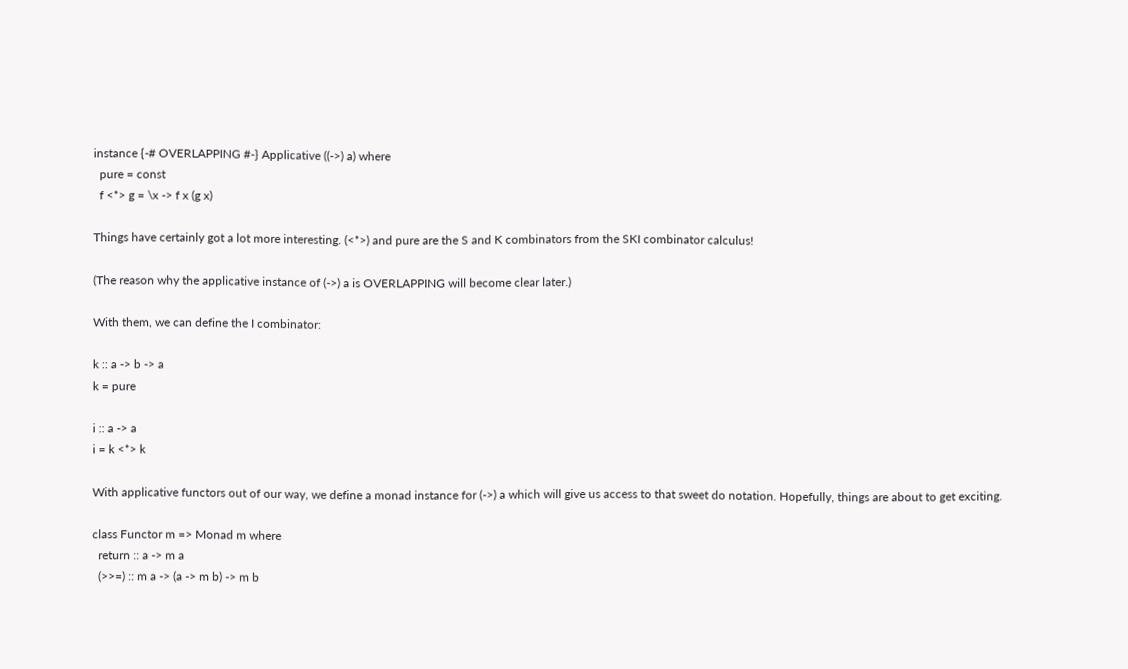instance {-# OVERLAPPING #-} Applicative ((->) a) where
  pure = const
  f <*> g = \x -> f x (g x)

Things have certainly got a lot more interesting. (<*>) and pure are the S and K combinators from the SKI combinator calculus!

(The reason why the applicative instance of (->) a is OVERLAPPING will become clear later.)

With them, we can define the I combinator:

k :: a -> b -> a
k = pure

i :: a -> a
i = k <*> k

With applicative functors out of our way, we define a monad instance for (->) a which will give us access to that sweet do notation. Hopefully, things are about to get exciting.

class Functor m => Monad m where
  return :: a -> m a
  (>>=) :: m a -> (a -> m b) -> m b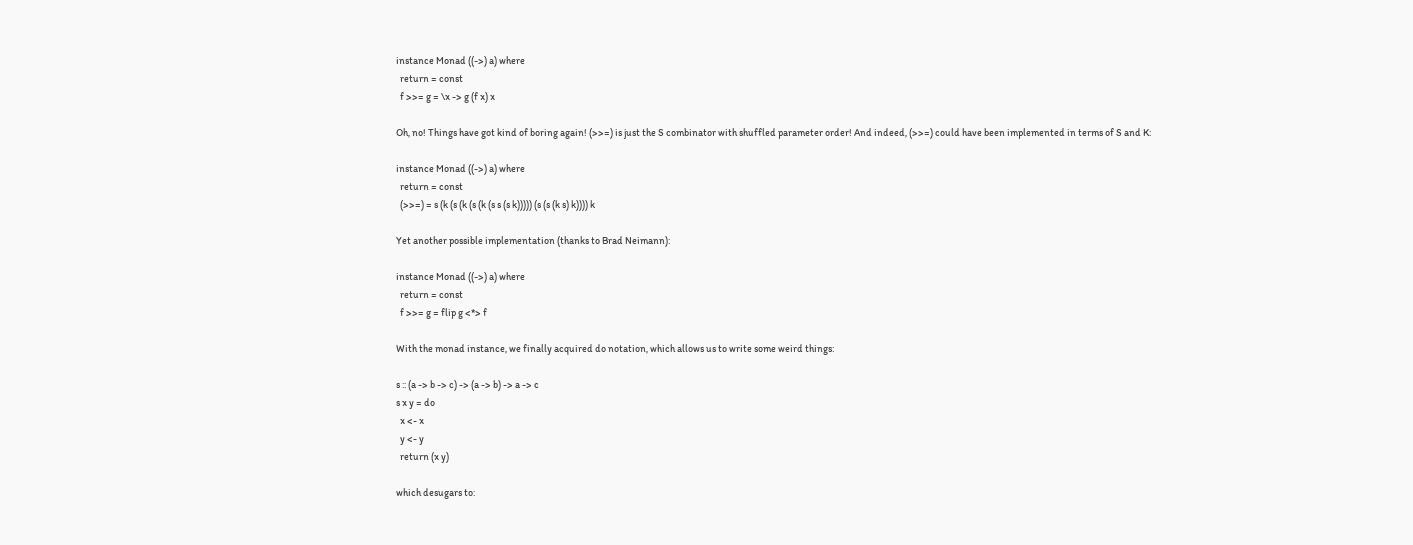instance Monad ((->) a) where
  return = const
  f >>= g = \x -> g (f x) x

Oh, no! Things have got kind of boring again! (>>=) is just the S combinator with shuffled parameter order! And indeed, (>>=) could have been implemented in terms of S and K:

instance Monad ((->) a) where
  return = const
  (>>=) = s (k (s (k (s (k (s s (s k))))) (s (s (k s) k)))) k

Yet another possible implementation (thanks to Brad Neimann):

instance Monad ((->) a) where
  return = const
  f >>= g = flip g <*> f

With the monad instance, we finally acquired do notation, which allows us to write some weird things:

s :: (a -> b -> c) -> (a -> b) -> a -> c
s x y = do
  x <- x
  y <- y
  return (x y)

which desugars to: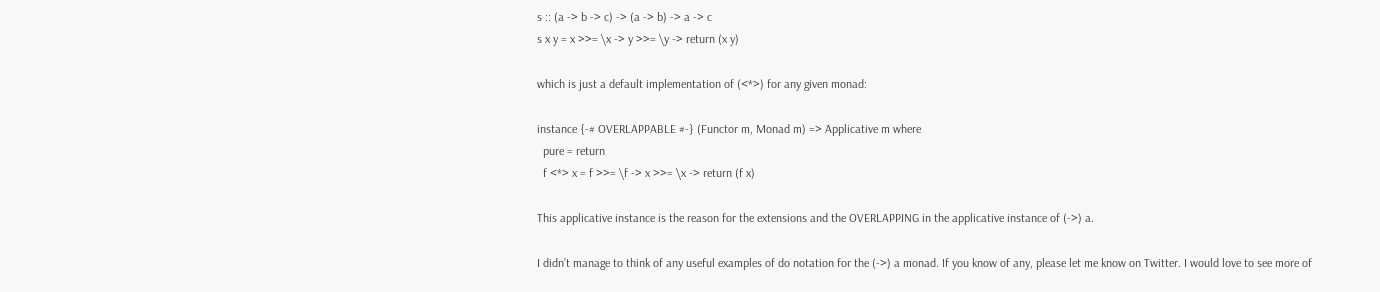s :: (a -> b -> c) -> (a -> b) -> a -> c
s x y = x >>= \x -> y >>= \y -> return (x y)

which is just a default implementation of (<*>) for any given monad:

instance {-# OVERLAPPABLE #-} (Functor m, Monad m) => Applicative m where
  pure = return
  f <*> x = f >>= \f -> x >>= \x -> return (f x)

This applicative instance is the reason for the extensions and the OVERLAPPING in the applicative instance of (->) a.

I didn’t manage to think of any useful examples of do notation for the (->) a monad. If you know of any, please let me know on Twitter. I would love to see more of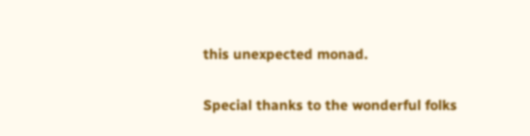this unexpected monad.

Special thanks to the wonderful folks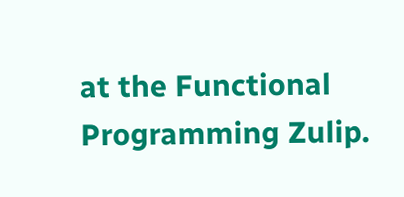at the Functional Programming Zulip.